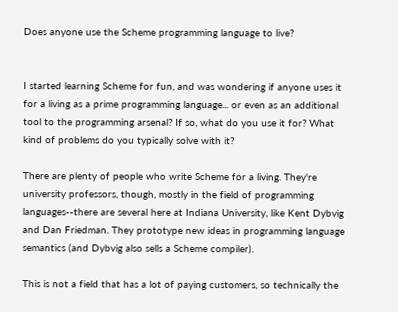Does anyone use the Scheme programming language to live?


I started learning Scheme for fun, and was wondering if anyone uses it for a living as a prime programming language... or even as an additional tool to the programming arsenal? If so, what do you use it for? What kind of problems do you typically solve with it?

There are plenty of people who write Scheme for a living. They're university professors, though, mostly in the field of programming languages--there are several here at Indiana University, like Kent Dybvig and Dan Friedman. They prototype new ideas in programming language semantics (and Dybvig also sells a Scheme compiler).

This is not a field that has a lot of paying customers, so technically the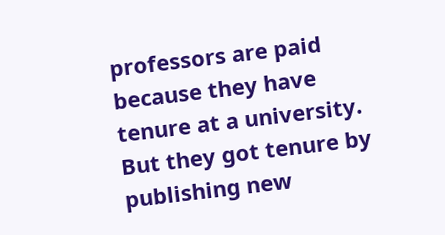professors are paid because they have tenure at a university. But they got tenure by publishing new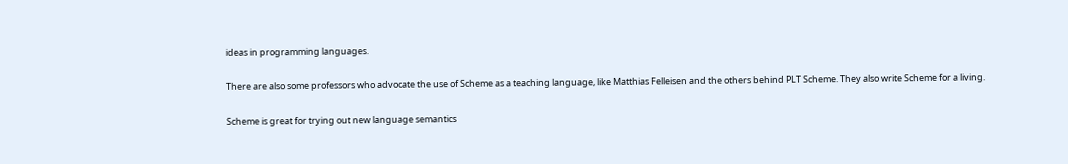ideas in programming languages.

There are also some professors who advocate the use of Scheme as a teaching language, like Matthias Felleisen and the others behind PLT Scheme. They also write Scheme for a living.

Scheme is great for trying out new language semantics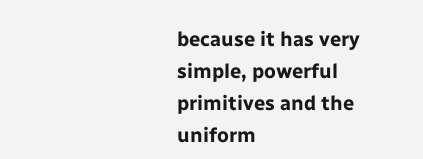because it has very simple, powerful primitives and the uniform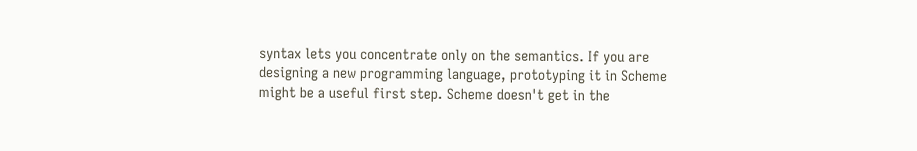syntax lets you concentrate only on the semantics. If you are designing a new programming language, prototyping it in Scheme might be a useful first step. Scheme doesn't get in the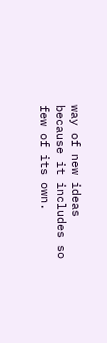way of new ideas because it includes so few of its own.